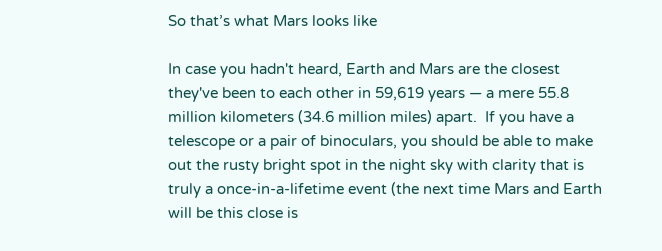So that’s what Mars looks like

In case you hadn't heard, Earth and Mars are the closest they've been to each other in 59,619 years — a mere 55.8 million kilometers (34.6 million miles) apart.  If you have a telescope or a pair of binoculars, you should be able to make out the rusty bright spot in the night sky with clarity that is truly a once-in-a-lifetime event (the next time Mars and Earth will be this close is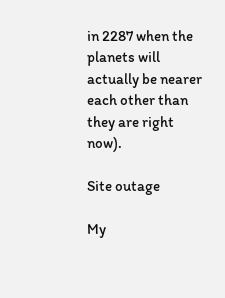in 2287 when the planets will actually be nearer each other than they are right now).

Site outage

My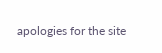apologies for the site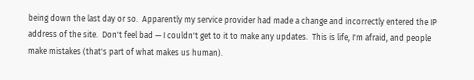being down the last day or so.  Apparently my service provider had made a change and incorrectly entered the IP address of the site.  Don't feel bad — I couldn't get to it to make any updates.  This is life, I'm afraid, and people make mistakes (that's part of what makes us human).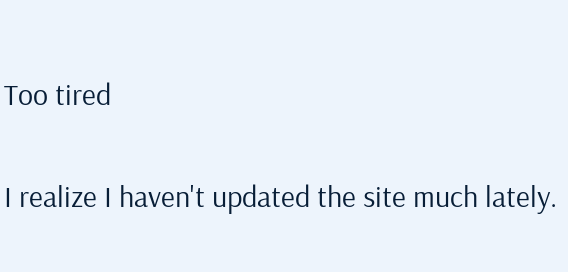Too tired

I realize I haven't updated the site much lately.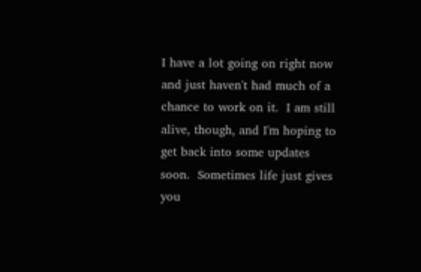I have a lot going on right now and just haven't had much of a chance to work on it.  I am still alive, though, and I'm hoping to get back into some updates soon.  Sometimes life just gives you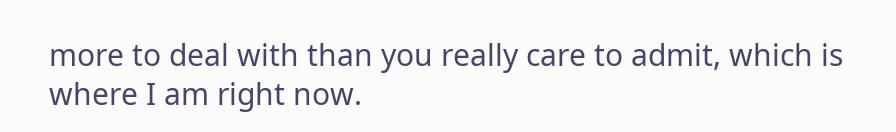more to deal with than you really care to admit, which is where I am right now.